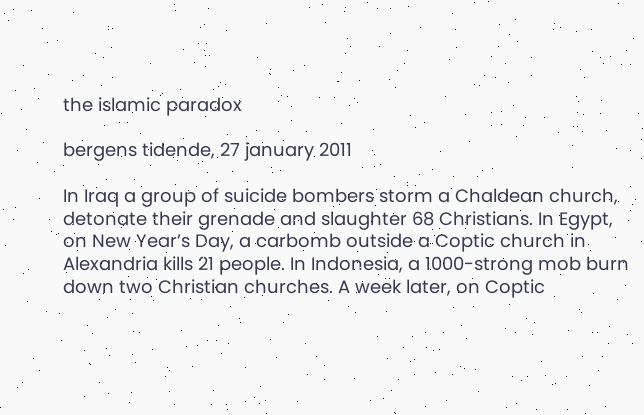the islamic paradox

bergens tidende, 27 january 2011

In Iraq a group of suicide bombers storm a Chaldean church, detonate their grenade and slaughter 68 Christians. In Egypt, on New Year’s Day, a carbomb outside a Coptic church in Alexandria kills 21 people. In Indonesia, a 1000-strong mob burn down two Christian churches. A week later, on Coptic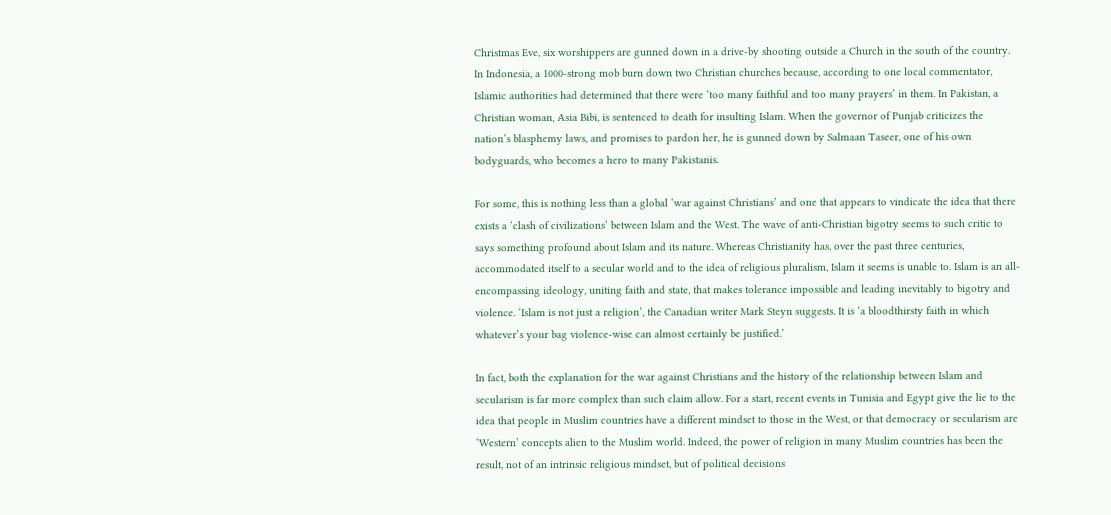Christmas Eve, six worshippers are gunned down in a drive-by shooting outside a Church in the south of the country. In Indonesia, a 1000-strong mob burn down two Christian churches because, according to one local commentator, Islamic authorities had determined that there were ‘too many faithful and too many prayers’ in them. In Pakistan, a Christian woman, Asia Bibi, is sentenced to death for insulting Islam. When the governor of Punjab criticizes the nation’s blasphemy laws, and promises to pardon her, he is gunned down by Salmaan Taseer, one of his own bodyguards, who becomes a hero to many Pakistanis.

For some, this is nothing less than a global ‘war against Christians’ and one that appears to vindicate the idea that there exists a ‘clash of civilizations’ between Islam and the West. The wave of anti-Christian bigotry seems to such critic to says something profound about Islam and its nature. Whereas Christianity has, over the past three centuries, accommodated itself to a secular world and to the idea of religious pluralism, Islam it seems is unable to. Islam is an all-encompassing ideology, uniting faith and state, that makes tolerance impossible and leading inevitably to bigotry and violence. ‘Islam is not just a religion’, the Canadian writer Mark Steyn suggests. It is ‘a bloodthirsty faith in which whatever’s your bag violence-wise can almost certainly be justified.’

In fact, both the explanation for the war against Christians and the history of the relationship between Islam and secularism is far more complex than such claim allow. For a start, recent events in Tunisia and Egypt give the lie to the idea that people in Muslim countries have a different mindset to those in the West, or that democracy or secularism are ‘Western’ concepts alien to the Muslim world. Indeed, the power of religion in many Muslim countries has been the result, not of an intrinsic religious mindset, but of political decisions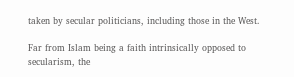taken by secular politicians, including those in the West.

Far from Islam being a faith intrinsically opposed to secularism, the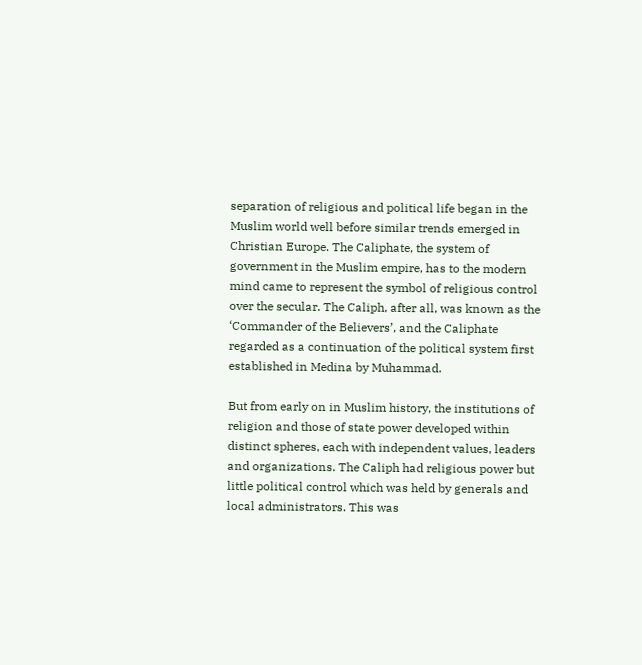separation of religious and political life began in the Muslim world well before similar trends emerged in Christian Europe. The Caliphate, the system of government in the Muslim empire, has to the modern mind came to represent the symbol of religious control over the secular. The Caliph, after all, was known as the ‘Commander of the Believers’, and the Caliphate regarded as a continuation of the political system first established in Medina by Muhammad.

But from early on in Muslim history, the institutions of religion and those of state power developed within distinct spheres, each with independent values, leaders and organizations. The Caliph had religious power but little political control which was held by generals and local administrators. This was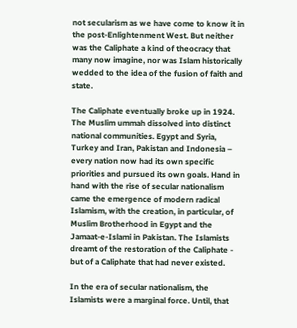not secularism as we have come to know it in the post-Enlightenment West. But neither was the Caliphate a kind of theocracy that many now imagine, nor was Islam historically wedded to the idea of the fusion of faith and state.

The Caliphate eventually broke up in 1924. The Muslim ummah dissolved into distinct national communities. Egypt and Syria, Turkey and Iran, Pakistan and Indonesia – every nation now had its own specific priorities and pursued its own goals. Hand in hand with the rise of secular nationalism came the emergence of modern radical Islamism, with the creation, in particular, of Muslim Brotherhood in Egypt and the Jamaat-e-Islami in Pakistan. The Islamists dreamt of the restoration of the Caliphate - but of a Caliphate that had never existed.

In the era of secular nationalism, the Islamists were a marginal force. Until, that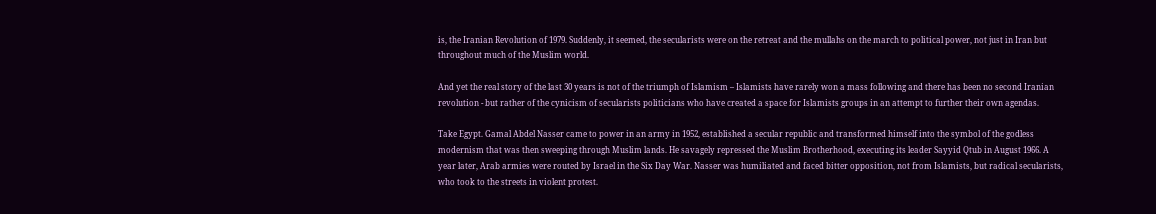is, the Iranian Revolution of 1979. Suddenly, it seemed, the secularists were on the retreat and the mullahs on the march to political power, not just in Iran but throughout much of the Muslim world.

And yet the real story of the last 30 years is not of the triumph of Islamism – Islamists have rarely won a mass following and there has been no second Iranian revolution - but rather of the cynicism of secularists politicians who have created a space for Islamists groups in an attempt to further their own agendas.

Take Egypt. Gamal Abdel Nasser came to power in an army in 1952, established a secular republic and transformed himself into the symbol of the godless modernism that was then sweeping through Muslim lands. He savagely repressed the Muslim Brotherhood, executing its leader Sayyid Qtub in August 1966. A year later, Arab armies were routed by Israel in the Six Day War. Nasser was humiliated and faced bitter opposition, not from Islamists, but radical secularists, who took to the streets in violent protest.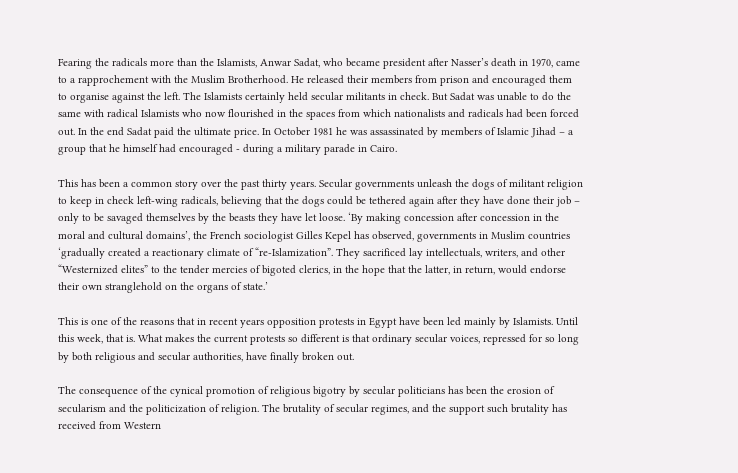Fearing the radicals more than the Islamists, Anwar Sadat, who became president after Nasser’s death in 1970, came to a rapprochement with the Muslim Brotherhood. He released their members from prison and encouraged them to organise against the left. The Islamists certainly held secular militants in check. But Sadat was unable to do the same with radical Islamists who now flourished in the spaces from which nationalists and radicals had been forced out. In the end Sadat paid the ultimate price. In October 1981 he was assassinated by members of Islamic Jihad – a group that he himself had encouraged - during a military parade in Cairo.

This has been a common story over the past thirty years. Secular governments unleash the dogs of militant religion to keep in check left-wing radicals, believing that the dogs could be tethered again after they have done their job – only to be savaged themselves by the beasts they have let loose. ‘By making concession after concession in the moral and cultural domains’, the French sociologist Gilles Kepel has observed, governments in Muslim countries ‘gradually created a reactionary climate of “re-Islamization”. They sacrificed lay intellectuals, writers, and other “Westernized elites” to the tender mercies of bigoted clerics, in the hope that the latter, in return, would endorse their own stranglehold on the organs of state.’

This is one of the reasons that in recent years opposition protests in Egypt have been led mainly by Islamists. Until this week, that is. What makes the current protests so different is that ordinary secular voices, repressed for so long by both religious and secular authorities, have finally broken out.

The consequence of the cynical promotion of religious bigotry by secular politicians has been the erosion of secularism and the politicization of religion. The brutality of secular regimes, and the support such brutality has received from Western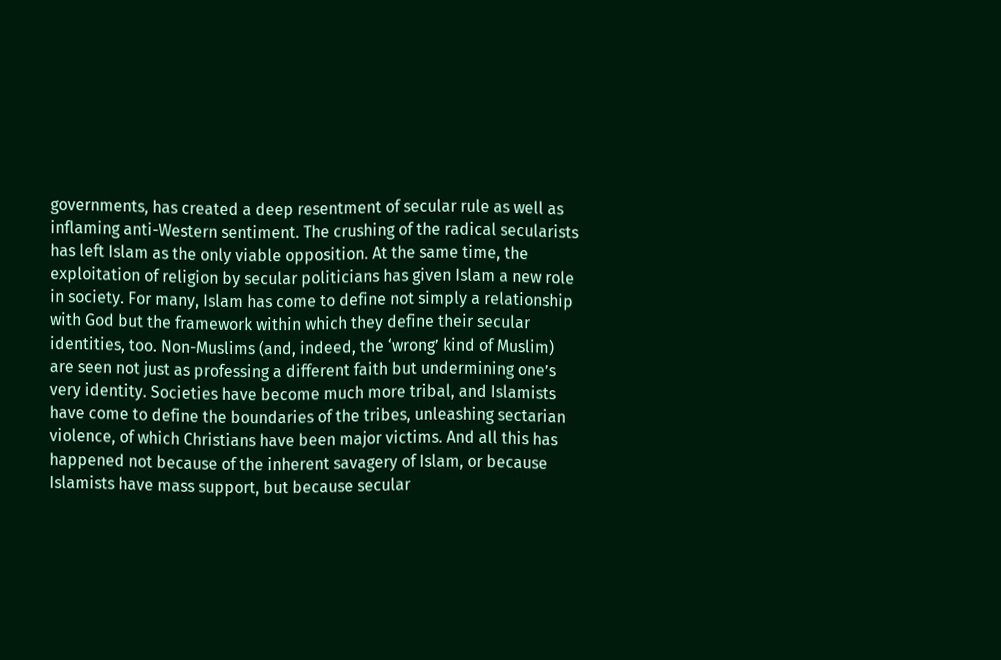governments, has created a deep resentment of secular rule as well as inflaming anti-Western sentiment. The crushing of the radical secularists has left Islam as the only viable opposition. At the same time, the exploitation of religion by secular politicians has given Islam a new role in society. For many, Islam has come to define not simply a relationship with God but the framework within which they define their secular identities, too. Non-Muslims (and, indeed, the ‘wrong’ kind of Muslim) are seen not just as professing a different faith but undermining one’s very identity. Societies have become much more tribal, and Islamists have come to define the boundaries of the tribes, unleashing sectarian violence, of which Christians have been major victims. And all this has happened not because of the inherent savagery of Islam, or because Islamists have mass support, but because secular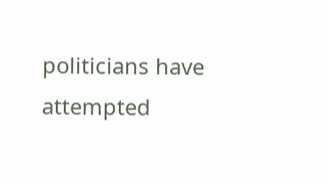politicians have attempted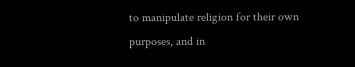to manipulate religion for their own purposes, and in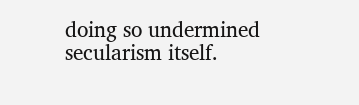doing so undermined secularism itself.